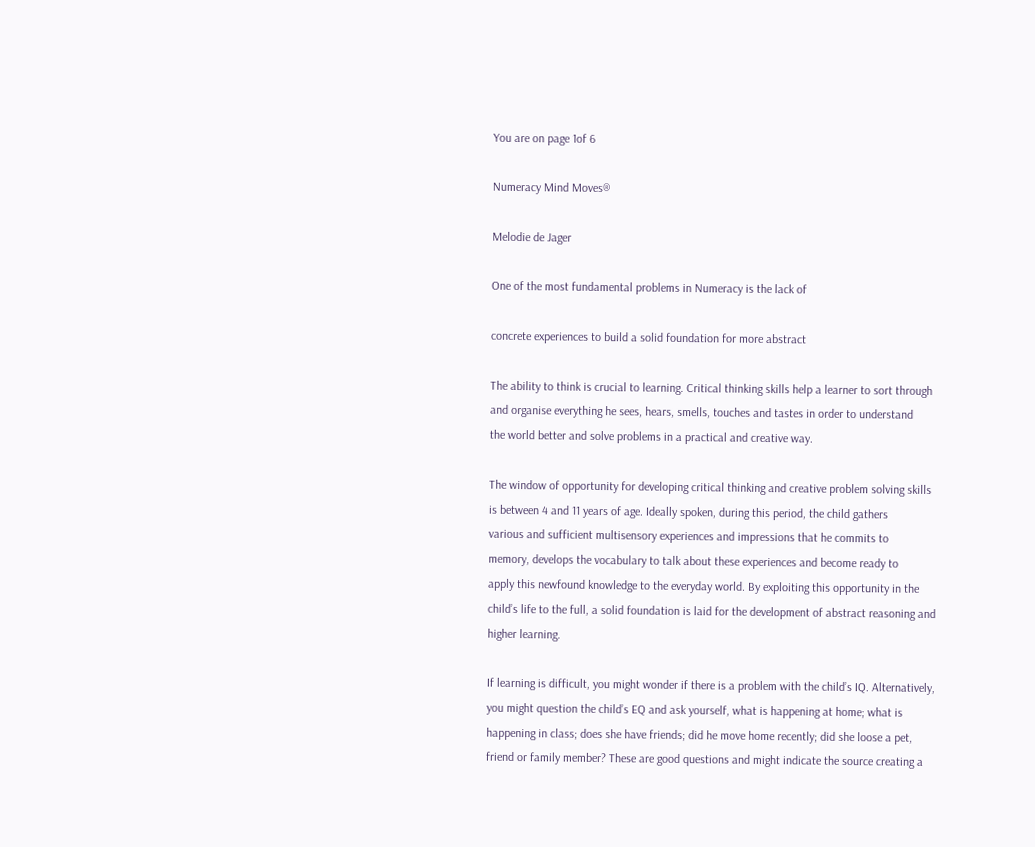You are on page 1of 6

Numeracy Mind Moves®

Melodie de Jager

One of the most fundamental problems in Numeracy is the lack of

concrete experiences to build a solid foundation for more abstract

The ability to think is crucial to learning. Critical thinking skills help a learner to sort through
and organise everything he sees, hears, smells, touches and tastes in order to understand
the world better and solve problems in a practical and creative way.

The window of opportunity for developing critical thinking and creative problem solving skills
is between 4 and 11 years of age. Ideally spoken, during this period, the child gathers
various and sufficient multisensory experiences and impressions that he commits to
memory, develops the vocabulary to talk about these experiences and become ready to
apply this newfound knowledge to the everyday world. By exploiting this opportunity in the
child’s life to the full, a solid foundation is laid for the development of abstract reasoning and
higher learning.

If learning is difficult, you might wonder if there is a problem with the child’s IQ. Alternatively,
you might question the child’s EQ and ask yourself, what is happening at home; what is
happening in class; does she have friends; did he move home recently; did she loose a pet,
friend or family member? These are good questions and might indicate the source creating a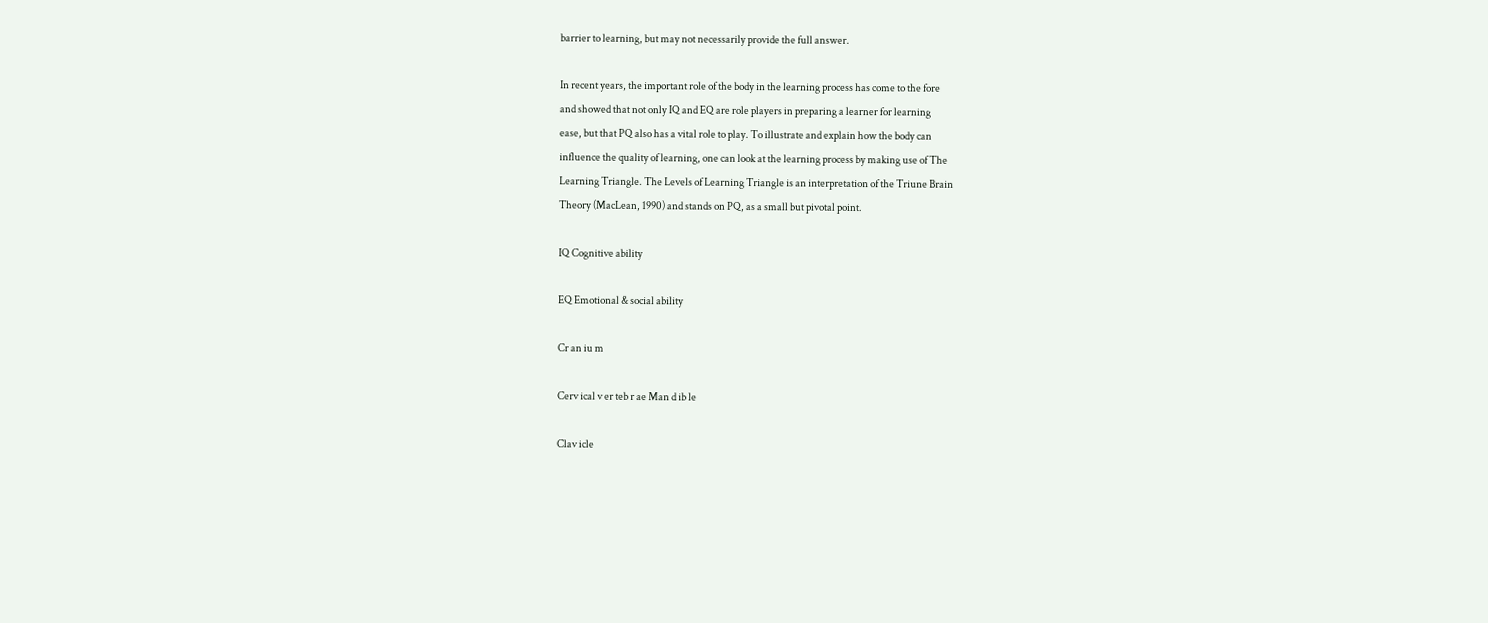barrier to learning, but may not necessarily provide the full answer.

In recent years, the important role of the body in the learning process has come to the fore
and showed that not only IQ and EQ are role players in preparing a learner for learning
ease, but that PQ also has a vital role to play. To illustrate and explain how the body can
influence the quality of learning, one can look at the learning process by making use of The
Learning Triangle. The Levels of Learning Triangle is an interpretation of the Triune Brain
Theory (MacLean, 1990) and stands on PQ, as a small but pivotal point.

IQ Cognitive ability

EQ Emotional & social ability

Cr an iu m

Cerv ical v er teb r ae Man d ib le

Clav icle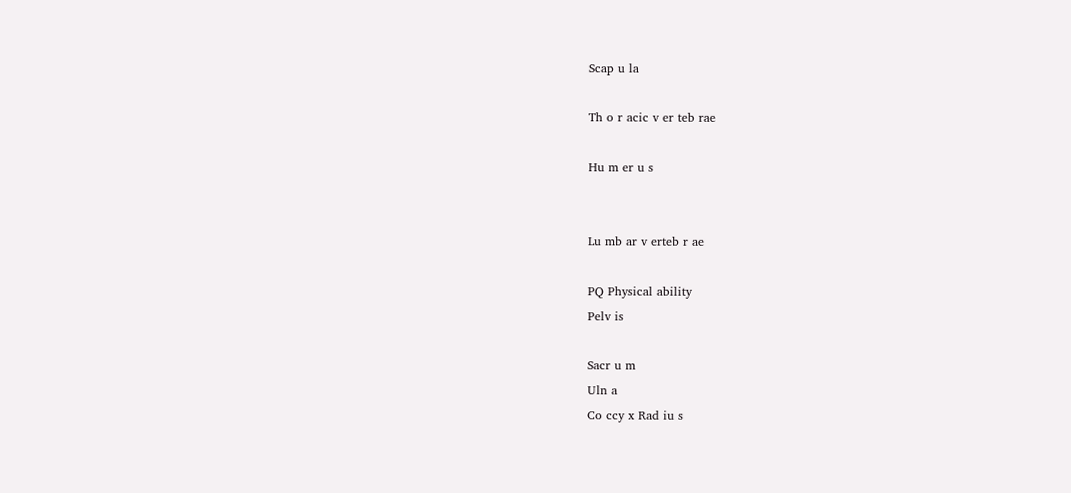Scap u la

Th o r acic v er teb rae

Hu m er u s


Lu mb ar v erteb r ae

PQ Physical ability
Pelv is

Sacr u m
Uln a
Co ccy x Rad iu s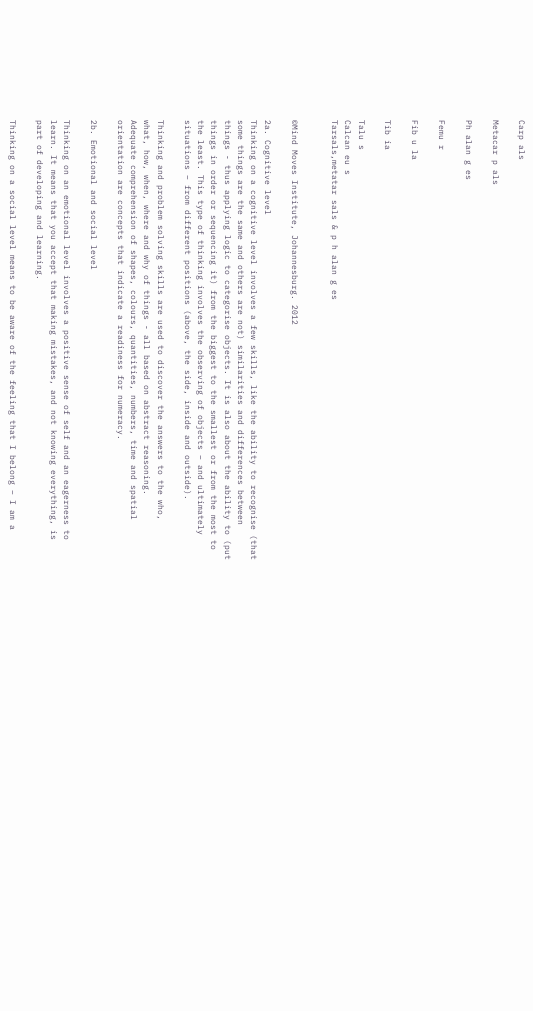Carp als

Metacar p als

Ph alan g es

Femu r

Fib u la

Tib ia

Talu s
Calcan eu s
Tarsals,metatar sals & p h alan g es


©Mind Moves Institute, Johannesburg. 2012

2a. Cognitive level
Thinking on a cognitive level involves a few skills, like the ability to recognise (that
some things are the same and others are not) similarities and differences between
things - thus applying logic to categorise objects. It is also about the ability to (put
things in order or sequencing it) from the biggest to the smallest or from the most to
the least. This type of thinking involves the observing of objects – and ultimately
situations – from different positions (above, the side, inside and outside).

Thinking and problem solving skills are used to discover the answers to the who,
what, how, when, where and why of things - all based on abstract reasoning.
Adequate comprehension of shapes, colours, quantities, numbers, time and spatial
orientation are concepts that indicate a readiness for numeracy.

2b. Emotional and social level

Thinking on an emotional level involves a positive sense of self and an eagerness to
learn. It means that you accept that making mistakes, and not knowing everything, is
part of developing and learning.

Thinking on a social level means to be aware of the feeling that I belong – I am a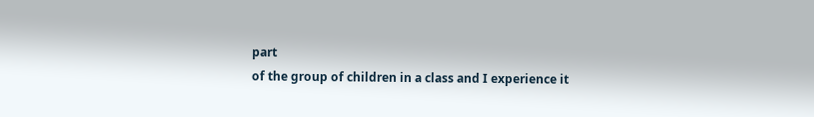part
of the group of children in a class and I experience it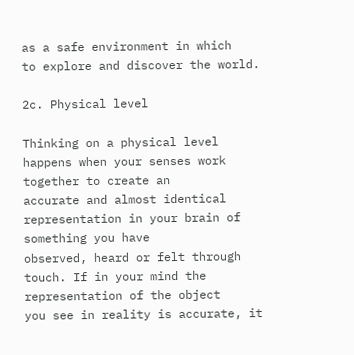as a safe environment in which
to explore and discover the world.

2c. Physical level

Thinking on a physical level happens when your senses work together to create an
accurate and almost identical representation in your brain of something you have
observed, heard or felt through touch. If in your mind the representation of the object
you see in reality is accurate, it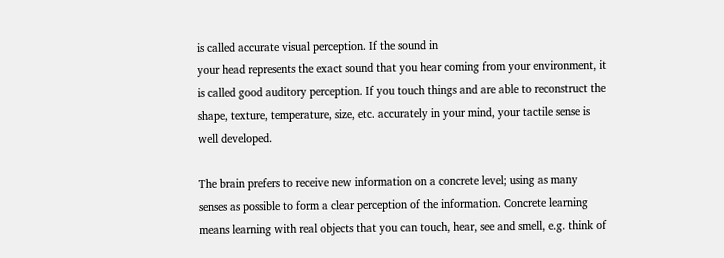is called accurate visual perception. If the sound in
your head represents the exact sound that you hear coming from your environment, it
is called good auditory perception. If you touch things and are able to reconstruct the
shape, texture, temperature, size, etc. accurately in your mind, your tactile sense is
well developed.

The brain prefers to receive new information on a concrete level; using as many
senses as possible to form a clear perception of the information. Concrete learning
means learning with real objects that you can touch, hear, see and smell, e.g. think of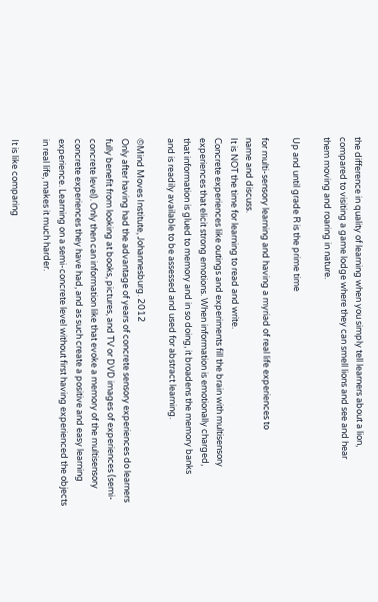the difference in quality of learning when you simply tell learners about a lion,
compared to visiting a game lodge where they can smell lions and see and hear
them moving and roaring in nature.

Up and until grade R is the prime time

for multi-sensory learning and having a myriad of real life experiences to
name and discuss.
It is NOT the time for learning to read and write.
Concrete experiences like outings and experiments fill the brain with multisensory
experiences that elicit strong emotions. When information is emotionally charged,
that information is glued to memory and in so doing, it broadens the memory banks
and is readily available to be assessed and used for abstract learning.

©Mind Moves Institute, Johannesburg. 2012
Only after having had the advantage of years of concrete sensory experiences do learners
fully benefit from looking at books, pictures, and TV or DVD images of experiences (semi-
concrete level). Only then can information like that evoke a memory of the multisensory
concrete experiences they have had, and as such create a positive and easy learning
experience. Learning on a semi-concrete level without first having experienced the objects
in real life, makes it much harder.

It is like comparing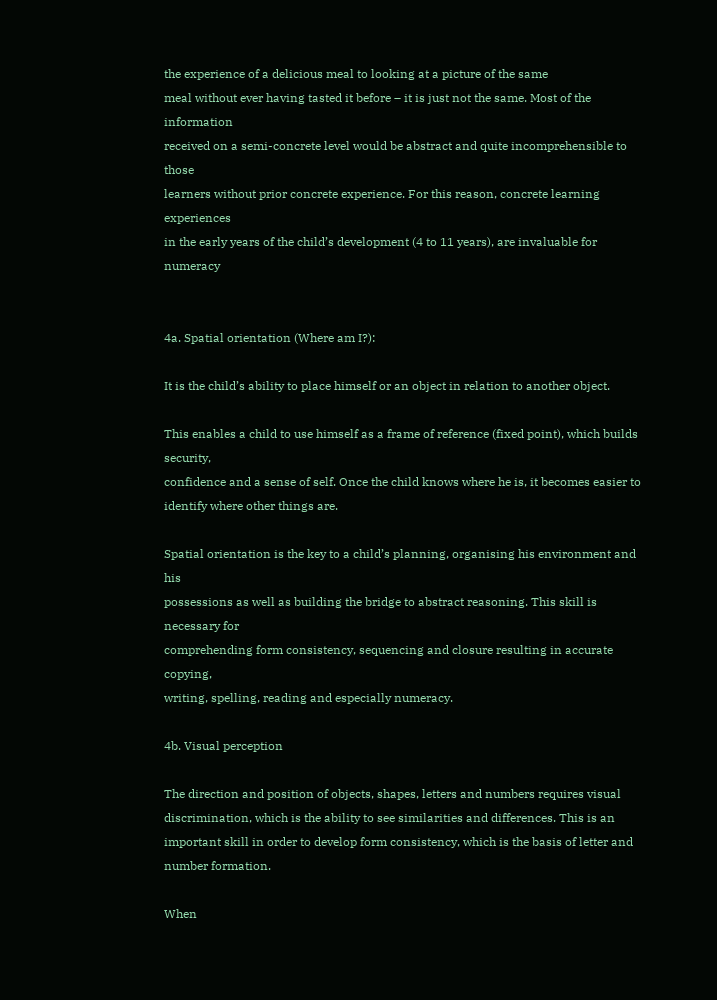the experience of a delicious meal to looking at a picture of the same
meal without ever having tasted it before – it is just not the same. Most of the information
received on a semi-concrete level would be abstract and quite incomprehensible to those
learners without prior concrete experience. For this reason, concrete learning experiences
in the early years of the child’s development (4 to 11 years), are invaluable for numeracy


4a. Spatial orientation (Where am I?):

It is the child’s ability to place himself or an object in relation to another object.

This enables a child to use himself as a frame of reference (fixed point), which builds security,
confidence and a sense of self. Once the child knows where he is, it becomes easier to
identify where other things are.

Spatial orientation is the key to a child’s planning, organising his environment and his
possessions as well as building the bridge to abstract reasoning. This skill is necessary for
comprehending form consistency, sequencing and closure resulting in accurate copying,
writing, spelling, reading and especially numeracy.

4b. Visual perception

The direction and position of objects, shapes, letters and numbers requires visual
discrimination, which is the ability to see similarities and differences. This is an
important skill in order to develop form consistency, which is the basis of letter and
number formation.

When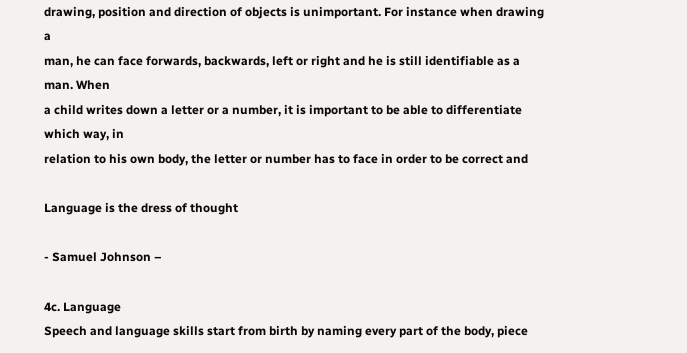drawing, position and direction of objects is unimportant. For instance when drawing a
man, he can face forwards, backwards, left or right and he is still identifiable as a man. When
a child writes down a letter or a number, it is important to be able to differentiate which way, in
relation to his own body, the letter or number has to face in order to be correct and

Language is the dress of thought

- Samuel Johnson –

4c. Language
Speech and language skills start from birth by naming every part of the body, piece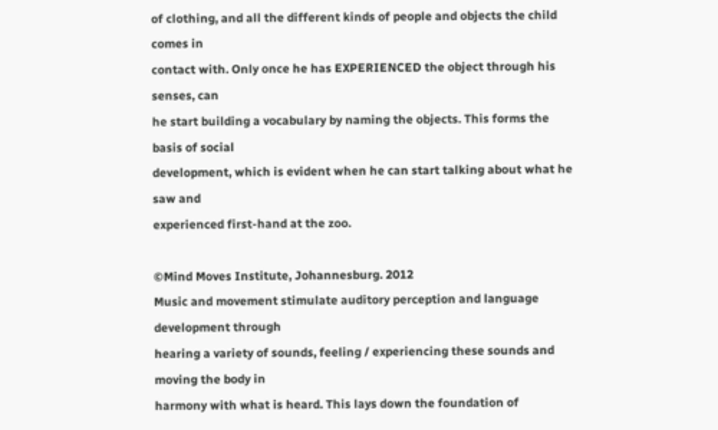of clothing, and all the different kinds of people and objects the child comes in
contact with. Only once he has EXPERIENCED the object through his senses, can
he start building a vocabulary by naming the objects. This forms the basis of social
development, which is evident when he can start talking about what he saw and
experienced first-hand at the zoo.

©Mind Moves Institute, Johannesburg. 2012
Music and movement stimulate auditory perception and language development through
hearing a variety of sounds, feeling / experiencing these sounds and moving the body in
harmony with what is heard. This lays down the foundation of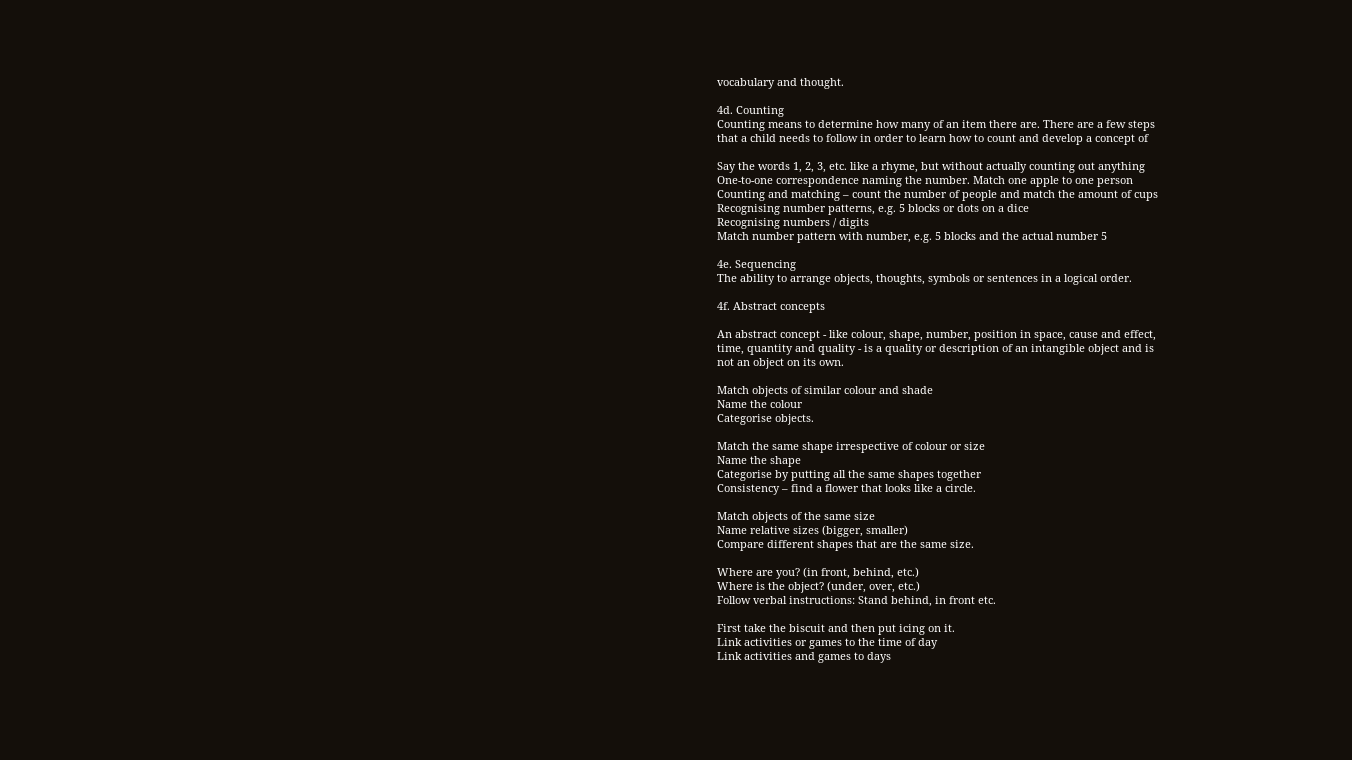vocabulary and thought.

4d. Counting
Counting means to determine how many of an item there are. There are a few steps
that a child needs to follow in order to learn how to count and develop a concept of

Say the words 1, 2, 3, etc. like a rhyme, but without actually counting out anything
One-to-one correspondence naming the number. Match one apple to one person
Counting and matching – count the number of people and match the amount of cups
Recognising number patterns, e.g. 5 blocks or dots on a dice
Recognising numbers / digits
Match number pattern with number, e.g. 5 blocks and the actual number 5

4e. Sequencing
The ability to arrange objects, thoughts, symbols or sentences in a logical order.

4f. Abstract concepts

An abstract concept - like colour, shape, number, position in space, cause and effect,
time, quantity and quality - is a quality or description of an intangible object and is
not an object on its own.

Match objects of similar colour and shade
Name the colour
Categorise objects.

Match the same shape irrespective of colour or size
Name the shape
Categorise by putting all the same shapes together
Consistency – find a flower that looks like a circle.

Match objects of the same size
Name relative sizes (bigger, smaller)
Compare different shapes that are the same size.

Where are you? (in front, behind, etc.)
Where is the object? (under, over, etc.)
Follow verbal instructions: Stand behind, in front etc.

First take the biscuit and then put icing on it.
Link activities or games to the time of day
Link activities and games to days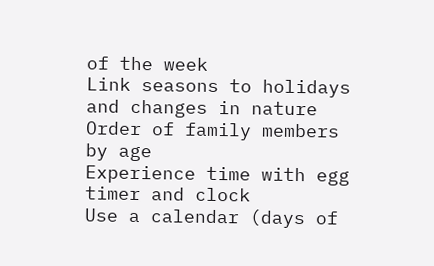of the week
Link seasons to holidays and changes in nature
Order of family members by age
Experience time with egg timer and clock
Use a calendar (days of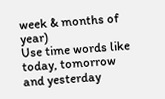week & months of year)
Use time words like today, tomorrow and yesterday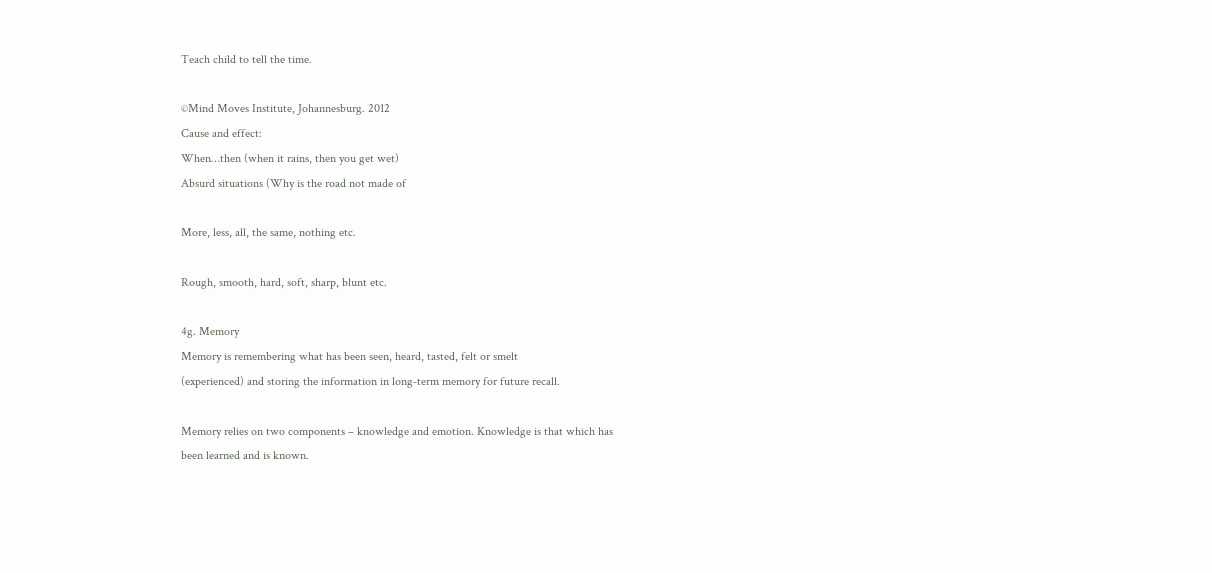Teach child to tell the time.

©Mind Moves Institute, Johannesburg. 2012
Cause and effect:
When…then (when it rains, then you get wet)
Absurd situations (Why is the road not made of

More, less, all, the same, nothing etc.

Rough, smooth, hard, soft, sharp, blunt etc.

4g. Memory
Memory is remembering what has been seen, heard, tasted, felt or smelt
(experienced) and storing the information in long-term memory for future recall.

Memory relies on two components – knowledge and emotion. Knowledge is that which has
been learned and is known.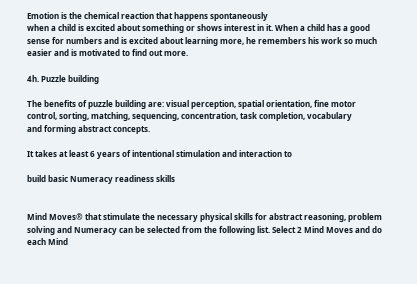Emotion is the chemical reaction that happens spontaneously
when a child is excited about something or shows interest in it. When a child has a good
sense for numbers and is excited about learning more, he remembers his work so much
easier and is motivated to find out more.

4h. Puzzle building

The benefits of puzzle building are: visual perception, spatial orientation, fine motor
control, sorting, matching, sequencing, concentration, task completion, vocabulary
and forming abstract concepts.

It takes at least 6 years of intentional stimulation and interaction to

build basic Numeracy readiness skills


Mind Moves® that stimulate the necessary physical skills for abstract reasoning, problem
solving and Numeracy can be selected from the following list. Select 2 Mind Moves and do
each Mind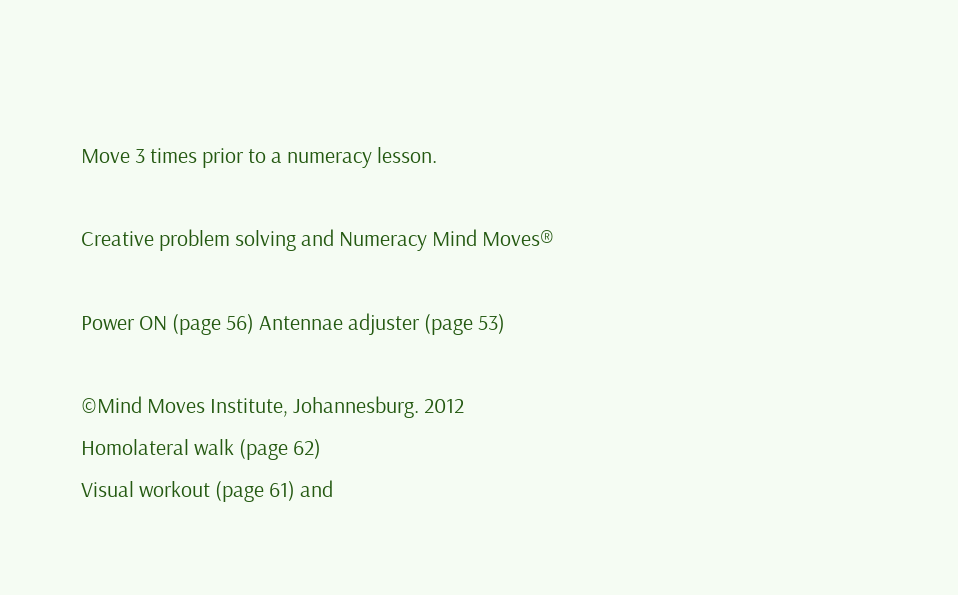Move 3 times prior to a numeracy lesson.

Creative problem solving and Numeracy Mind Moves®

Power ON (page 56) Antennae adjuster (page 53)

©Mind Moves Institute, Johannesburg. 2012
Homolateral walk (page 62)
Visual workout (page 61) and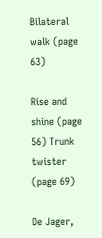Bilateral walk (page 63)

Rise and shine (page 56) Trunk twister (page 69)

De Jager,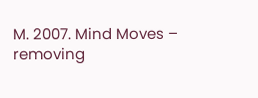M. 2007. Mind Moves – removing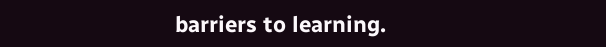barriers to learning.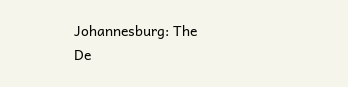Johannesburg: The
De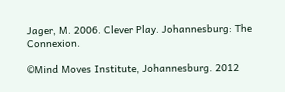Jager, M. 2006. Clever Play. Johannesburg: The Connexion.

©Mind Moves Institute, Johannesburg. 2012